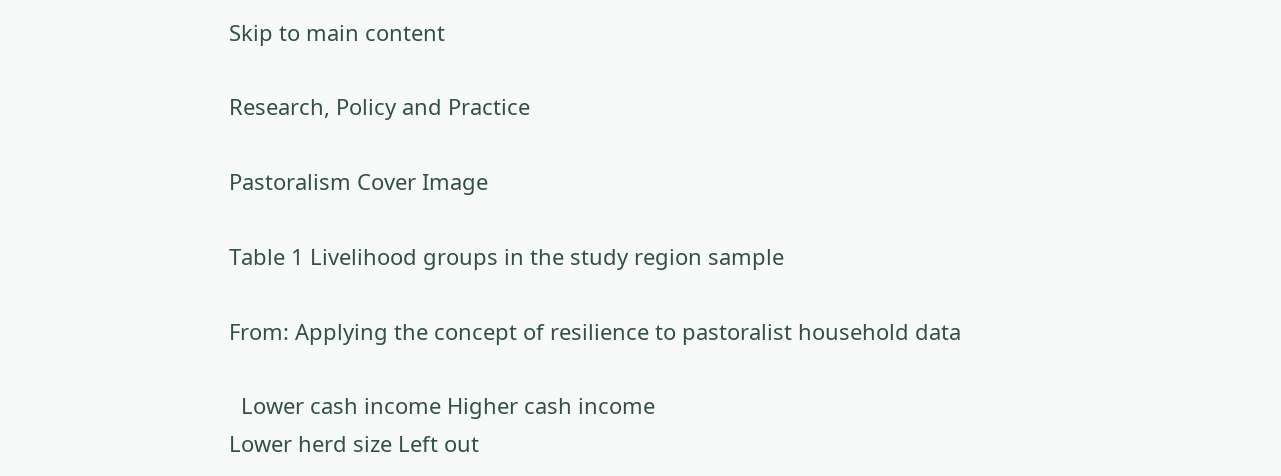Skip to main content

Research, Policy and Practice

Pastoralism Cover Image

Table 1 Livelihood groups in the study region sample

From: Applying the concept of resilience to pastoralist household data

  Lower cash income Higher cash income
Lower herd size Left out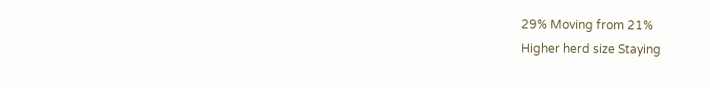29% Moving from 21%
Higher herd size Staying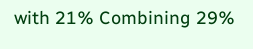with 21% Combining 29%